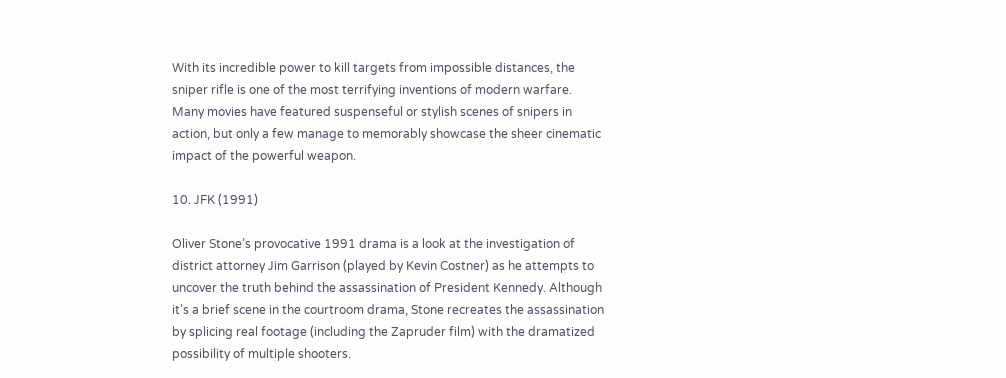With its incredible power to kill targets from impossible distances, the sniper rifle is one of the most terrifying inventions of modern warfare. Many movies have featured suspenseful or stylish scenes of snipers in action, but only a few manage to memorably showcase the sheer cinematic impact of the powerful weapon.

10. JFK (1991)

Oliver Stone’s provocative 1991 drama is a look at the investigation of district attorney Jim Garrison (played by Kevin Costner) as he attempts to uncover the truth behind the assassination of President Kennedy. Although it’s a brief scene in the courtroom drama, Stone recreates the assassination by splicing real footage (including the Zapruder film) with the dramatized possibility of multiple shooters.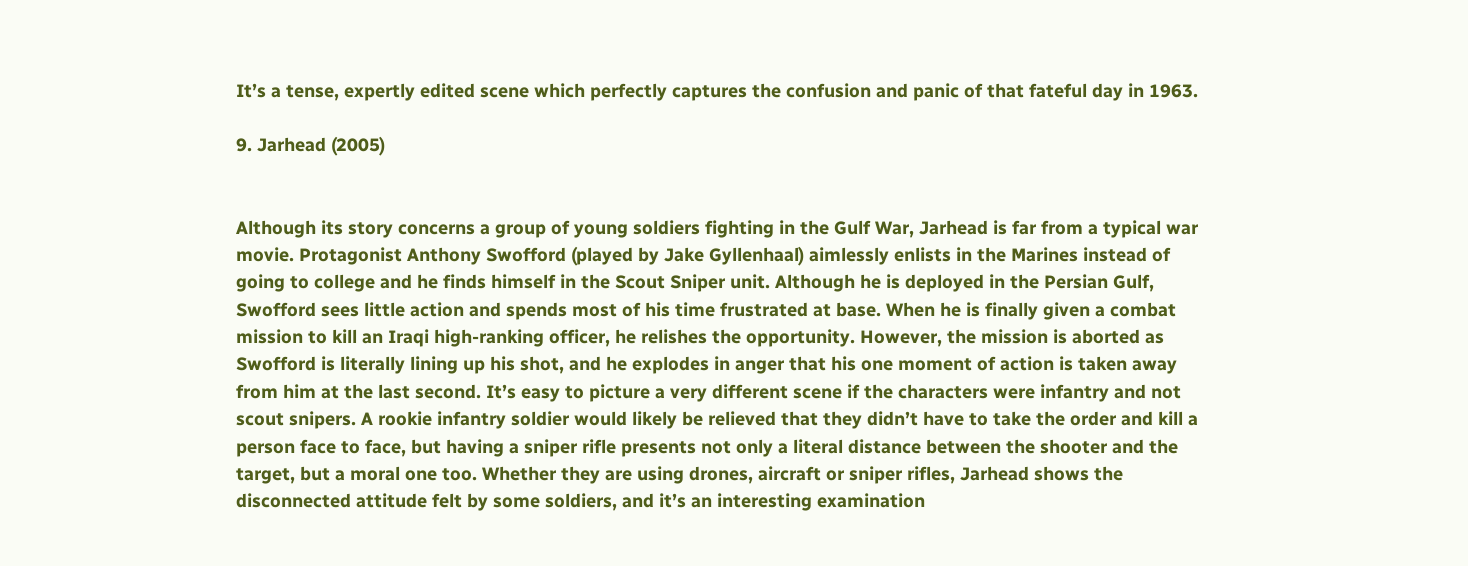It’s a tense, expertly edited scene which perfectly captures the confusion and panic of that fateful day in 1963.

9. Jarhead (2005)


Although its story concerns a group of young soldiers fighting in the Gulf War, Jarhead is far from a typical war movie. Protagonist Anthony Swofford (played by Jake Gyllenhaal) aimlessly enlists in the Marines instead of going to college and he finds himself in the Scout Sniper unit. Although he is deployed in the Persian Gulf, Swofford sees little action and spends most of his time frustrated at base. When he is finally given a combat mission to kill an Iraqi high-ranking officer, he relishes the opportunity. However, the mission is aborted as Swofford is literally lining up his shot, and he explodes in anger that his one moment of action is taken away from him at the last second. It’s easy to picture a very different scene if the characters were infantry and not scout snipers. A rookie infantry soldier would likely be relieved that they didn’t have to take the order and kill a person face to face, but having a sniper rifle presents not only a literal distance between the shooter and the target, but a moral one too. Whether they are using drones, aircraft or sniper rifles, Jarhead shows the disconnected attitude felt by some soldiers, and it’s an interesting examination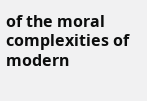of the moral complexities of modern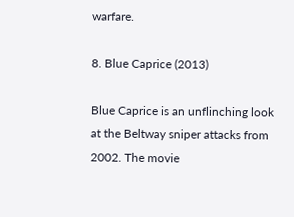warfare.

8. Blue Caprice (2013)

Blue Caprice is an unflinching look at the Beltway sniper attacks from 2002. The movie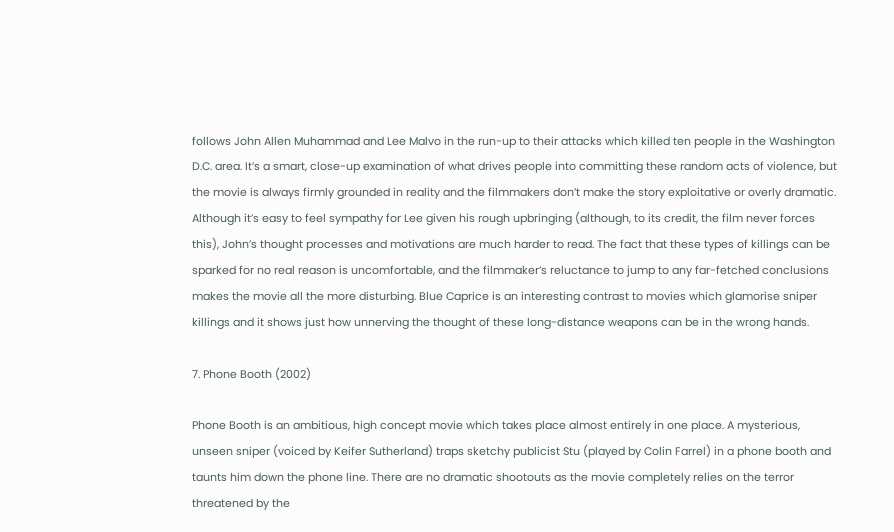follows John Allen Muhammad and Lee Malvo in the run-up to their attacks which killed ten people in the Washington D.C. area. It’s a smart, close-up examination of what drives people into committing these random acts of violence, but the movie is always firmly grounded in reality and the filmmakers don’t make the story exploitative or overly dramatic. Although it’s easy to feel sympathy for Lee given his rough upbringing (although, to its credit, the film never forces this), John’s thought processes and motivations are much harder to read. The fact that these types of killings can be sparked for no real reason is uncomfortable, and the filmmaker’s reluctance to jump to any far-fetched conclusions makes the movie all the more disturbing. Blue Caprice is an interesting contrast to movies which glamorise sniper killings and it shows just how unnerving the thought of these long-distance weapons can be in the wrong hands.

7. Phone Booth (2002)

Phone Booth is an ambitious, high concept movie which takes place almost entirely in one place. A mysterious, unseen sniper (voiced by Keifer Sutherland) traps sketchy publicist Stu (played by Colin Farrel) in a phone booth and taunts him down the phone line. There are no dramatic shootouts as the movie completely relies on the terror threatened by the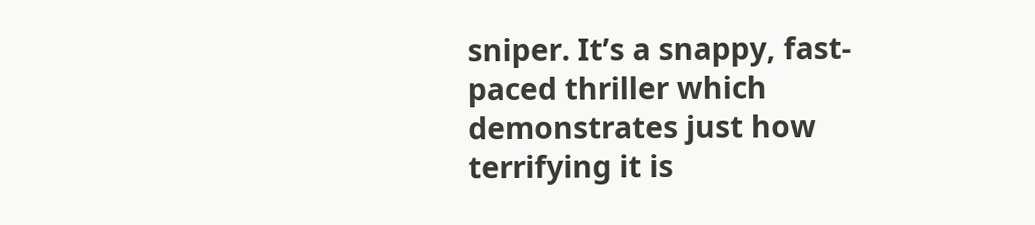sniper. It’s a snappy, fast-paced thriller which demonstrates just how terrifying it is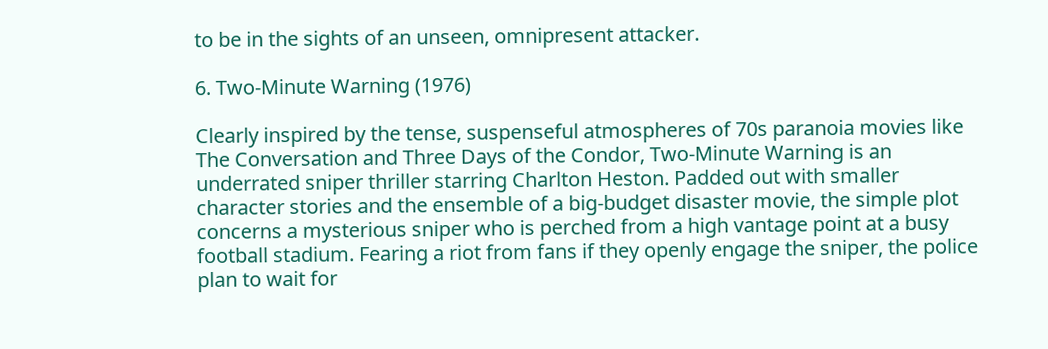to be in the sights of an unseen, omnipresent attacker.

6. Two-Minute Warning (1976)

Clearly inspired by the tense, suspenseful atmospheres of 70s paranoia movies like The Conversation and Three Days of the Condor, Two-Minute Warning is an underrated sniper thriller starring Charlton Heston. Padded out with smaller character stories and the ensemble of a big-budget disaster movie, the simple plot concerns a mysterious sniper who is perched from a high vantage point at a busy football stadium. Fearing a riot from fans if they openly engage the sniper, the police plan to wait for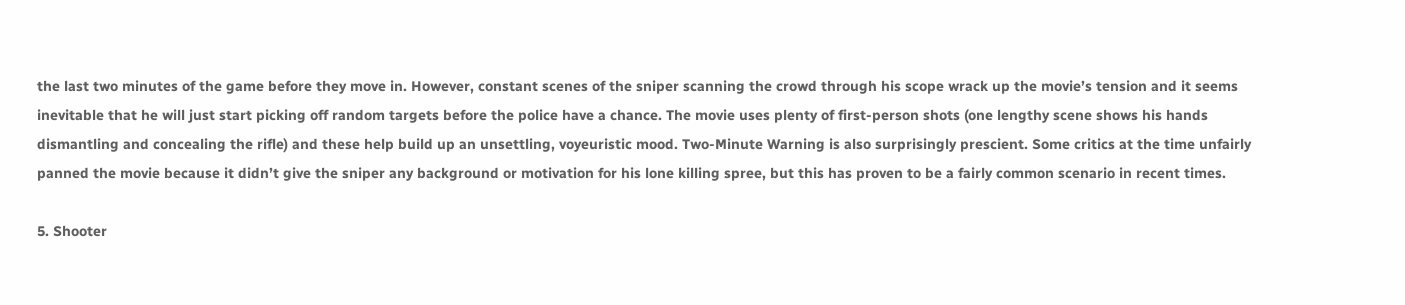the last two minutes of the game before they move in. However, constant scenes of the sniper scanning the crowd through his scope wrack up the movie’s tension and it seems inevitable that he will just start picking off random targets before the police have a chance. The movie uses plenty of first-person shots (one lengthy scene shows his hands dismantling and concealing the rifle) and these help build up an unsettling, voyeuristic mood. Two-Minute Warning is also surprisingly prescient. Some critics at the time unfairly panned the movie because it didn’t give the sniper any background or motivation for his lone killing spree, but this has proven to be a fairly common scenario in recent times.

5. Shooter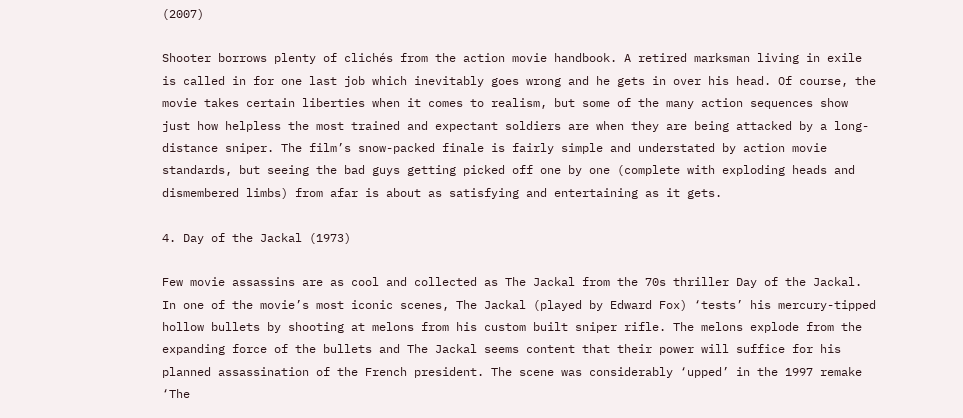(2007)

Shooter borrows plenty of clichés from the action movie handbook. A retired marksman living in exile is called in for one last job which inevitably goes wrong and he gets in over his head. Of course, the movie takes certain liberties when it comes to realism, but some of the many action sequences show just how helpless the most trained and expectant soldiers are when they are being attacked by a long-distance sniper. The film’s snow-packed finale is fairly simple and understated by action movie standards, but seeing the bad guys getting picked off one by one (complete with exploding heads and dismembered limbs) from afar is about as satisfying and entertaining as it gets.

4. Day of the Jackal (1973)

Few movie assassins are as cool and collected as The Jackal from the 70s thriller Day of the Jackal. In one of the movie’s most iconic scenes, The Jackal (played by Edward Fox) ‘tests’ his mercury-tipped hollow bullets by shooting at melons from his custom built sniper rifle. The melons explode from the expanding force of the bullets and The Jackal seems content that their power will suffice for his planned assassination of the French president. The scene was considerably ‘upped’ in the 1997 remake ‘The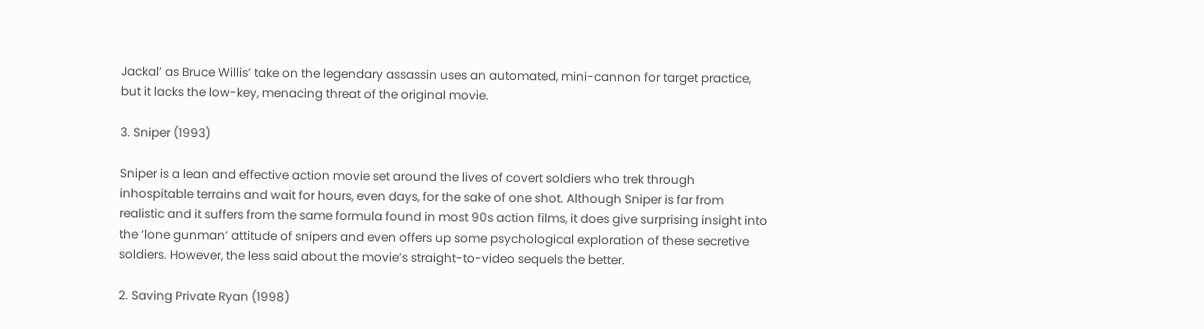Jackal’ as Bruce Willis’ take on the legendary assassin uses an automated, mini-cannon for target practice, but it lacks the low-key, menacing threat of the original movie.

3. Sniper (1993)

Sniper is a lean and effective action movie set around the lives of covert soldiers who trek through inhospitable terrains and wait for hours, even days, for the sake of one shot. Although Sniper is far from realistic and it suffers from the same formula found in most 90s action films, it does give surprising insight into the ‘lone gunman’ attitude of snipers and even offers up some psychological exploration of these secretive soldiers. However, the less said about the movie’s straight-to-video sequels the better.

2. Saving Private Ryan (1998)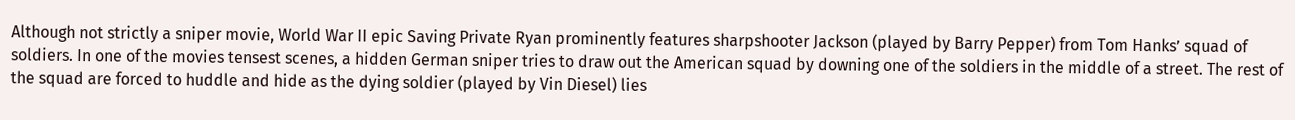Although not strictly a sniper movie, World War II epic Saving Private Ryan prominently features sharpshooter Jackson (played by Barry Pepper) from Tom Hanks’ squad of soldiers. In one of the movies tensest scenes, a hidden German sniper tries to draw out the American squad by downing one of the soldiers in the middle of a street. The rest of the squad are forced to huddle and hide as the dying soldier (played by Vin Diesel) lies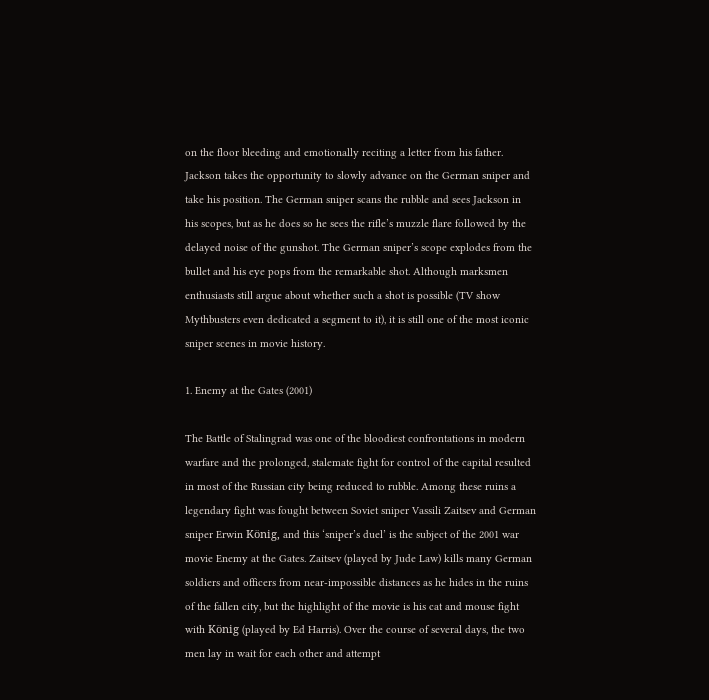on the floor bleeding and emotionally reciting a letter from his father. Jackson takes the opportunity to slowly advance on the German sniper and take his position. The German sniper scans the rubble and sees Jackson in his scopes, but as he does so he sees the rifle’s muzzle flare followed by the delayed noise of the gunshot. The German sniper’s scope explodes from the bullet and his eye pops from the remarkable shot. Although marksmen enthusiasts still argue about whether such a shot is possible (TV show Mythbusters even dedicated a segment to it), it is still one of the most iconic sniper scenes in movie history.

1. Enemy at the Gates (2001)

The Battle of Stalingrad was one of the bloodiest confrontations in modern warfare and the prolonged, stalemate fight for control of the capital resulted in most of the Russian city being reduced to rubble. Among these ruins a legendary fight was fought between Soviet sniper Vassili Zaitsev and German sniper Erwin König, and this ‘sniper’s duel’ is the subject of the 2001 war movie Enemy at the Gates. Zaitsev (played by Jude Law) kills many German soldiers and officers from near-impossible distances as he hides in the ruins of the fallen city, but the highlight of the movie is his cat and mouse fight with König (played by Ed Harris). Over the course of several days, the two men lay in wait for each other and attempt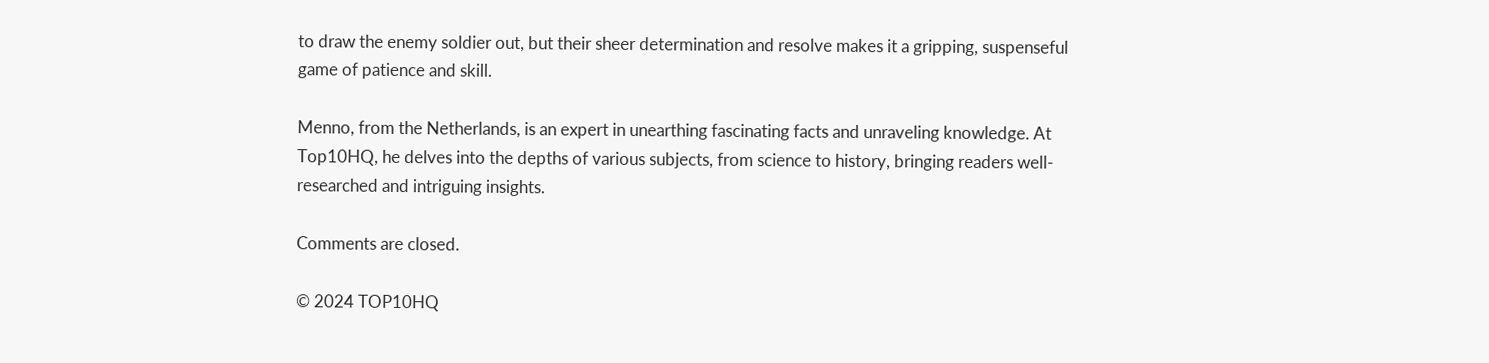to draw the enemy soldier out, but their sheer determination and resolve makes it a gripping, suspenseful game of patience and skill.

Menno, from the Netherlands, is an expert in unearthing fascinating facts and unraveling knowledge. At Top10HQ, he delves into the depths of various subjects, from science to history, bringing readers well-researched and intriguing insights.

Comments are closed.

© 2024 TOP10HQ